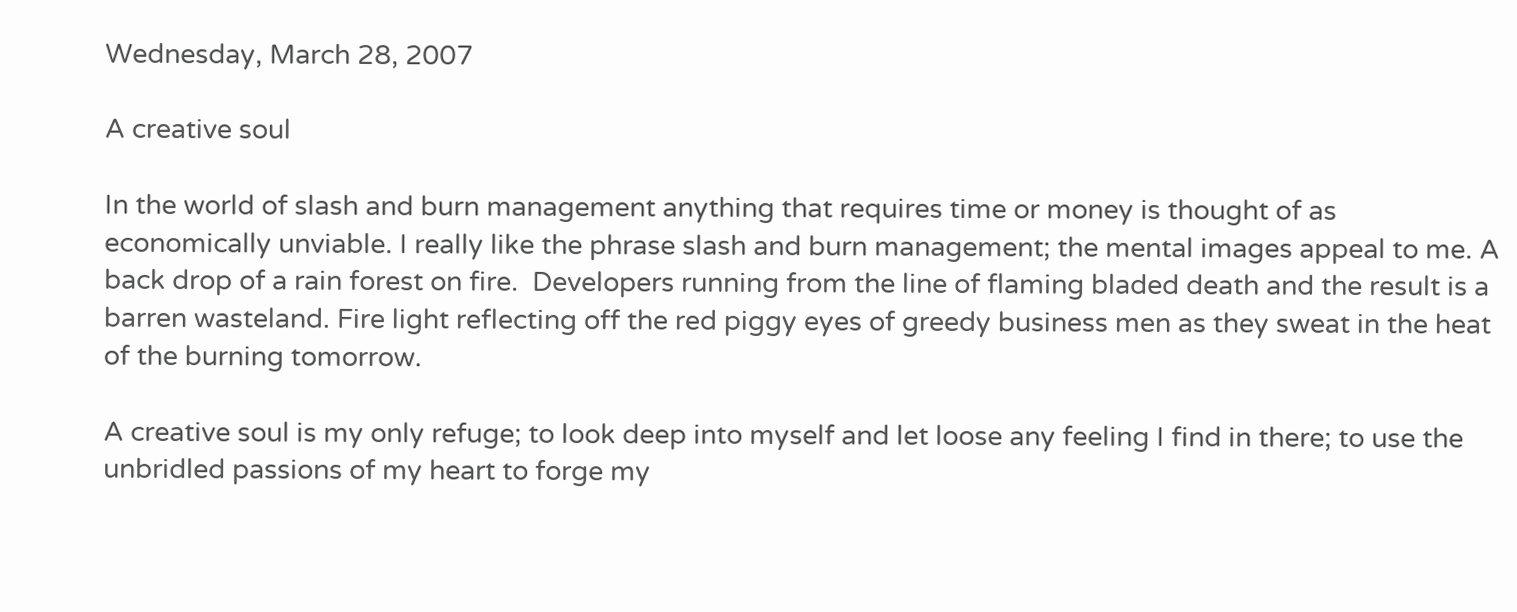Wednesday, March 28, 2007

A creative soul

In the world of slash and burn management anything that requires time or money is thought of as economically unviable. I really like the phrase slash and burn management; the mental images appeal to me. A back drop of a rain forest on fire.  Developers running from the line of flaming bladed death and the result is a barren wasteland. Fire light reflecting off the red piggy eyes of greedy business men as they sweat in the heat of the burning tomorrow.

A creative soul is my only refuge; to look deep into myself and let loose any feeling I find in there; to use the unbridled passions of my heart to forge my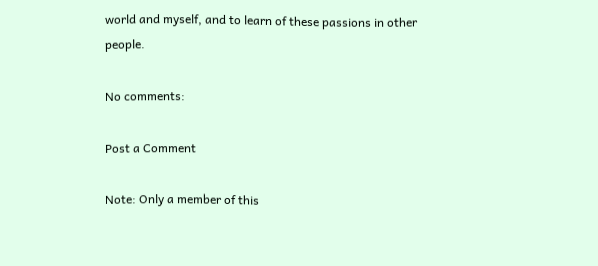world and myself, and to learn of these passions in other people.

No comments:

Post a Comment

Note: Only a member of this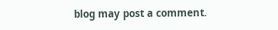blog may post a comment.